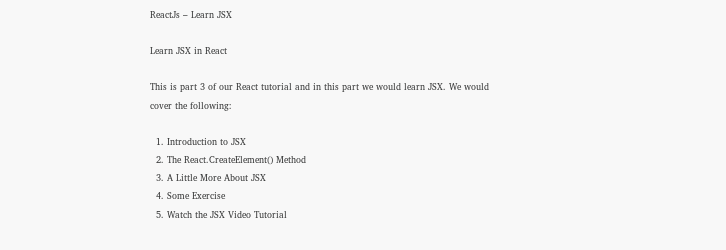ReactJs – Learn JSX

Learn JSX in React

This is part 3 of our React tutorial and in this part we would learn JSX. We would cover the following:

  1. Introduction to JSX
  2. The React.CreateElement() Method
  3. A Little More About JSX
  4. Some Exercise
  5. Watch the JSX Video Tutorial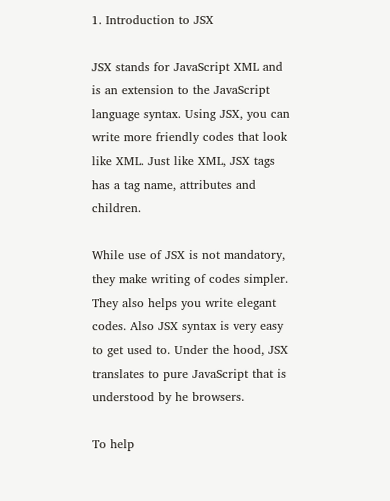1. Introduction to JSX

JSX stands for JavaScript XML and is an extension to the JavaScript language syntax. Using JSX, you can write more friendly codes that look like XML. Just like XML, JSX tags has a tag name, attributes and children.

While use of JSX is not mandatory, they make writing of codes simpler. They also helps you write elegant codes. Also JSX syntax is very easy to get used to. Under the hood, JSX translates to pure JavaScript that is understood by he browsers.

To help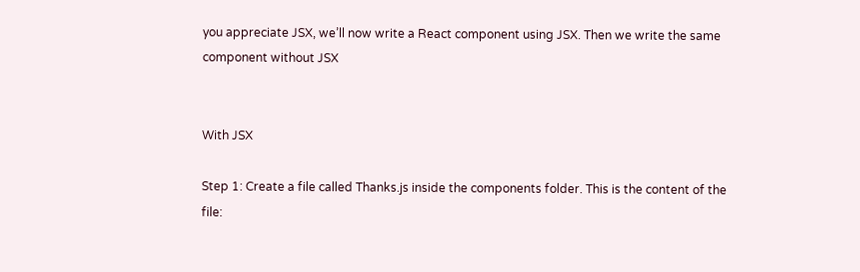you appreciate JSX, we’ll now write a React component using JSX. Then we write the same component without JSX


With JSX

Step 1: Create a file called Thanks.js inside the components folder. This is the content of the file: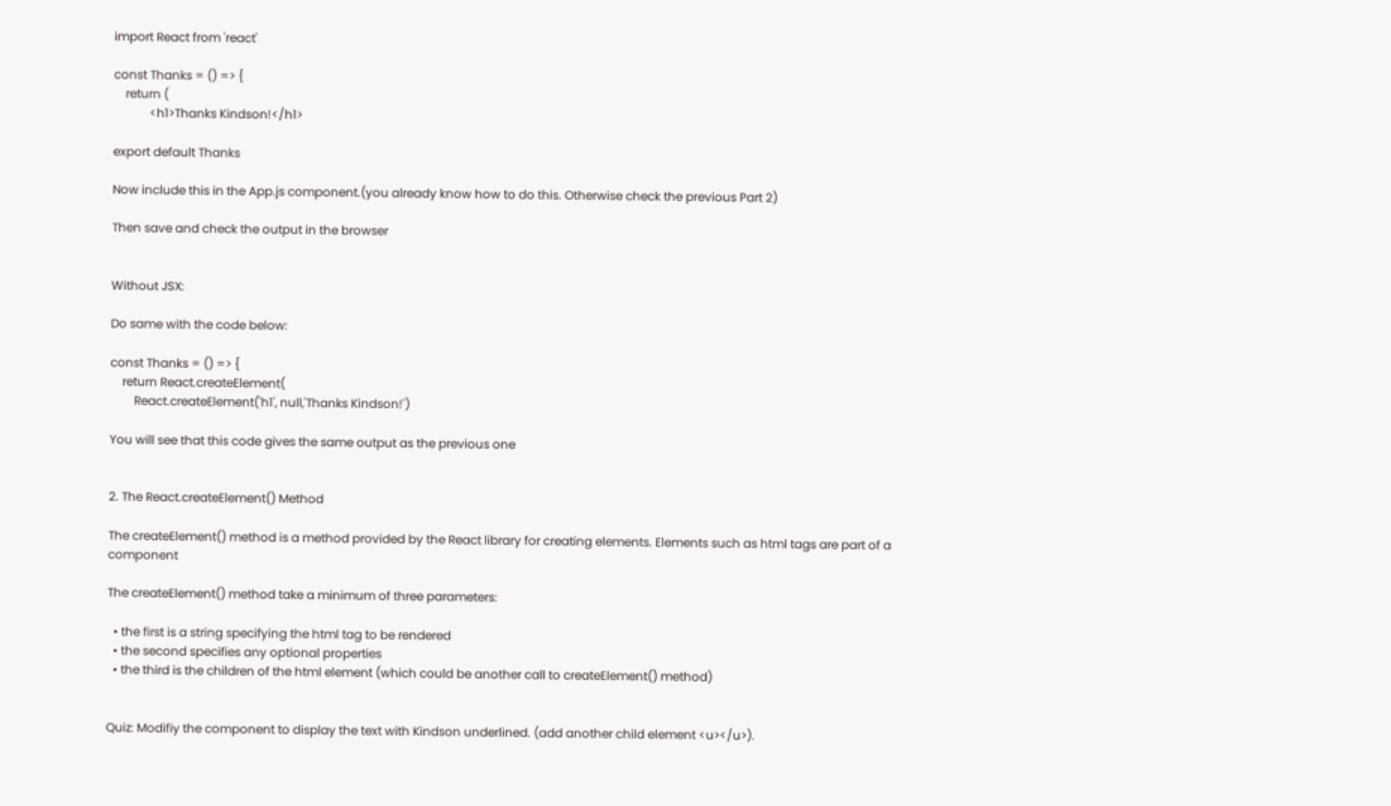import React from 'react'

const Thanks = () => {
    return (
            <h1>Thanks Kindson!</h1>

export default Thanks

Now include this in the App.js component.(you already know how to do this. Otherwise check the previous Part 2)

Then save and check the output in the browser


Without JSX:

Do same with the code below:

const Thanks = () => {
    return React.createElement(
        React.createElement('h1', null,'Thanks Kindson!')

You will see that this code gives the same output as the previous one


2. The React.createElement() Method

The createElement() method is a method provided by the React library for creating elements. Elements such as html tags are part of a component

The createElement() method take a minimum of three parameters:

  • the first is a string specifying the html tag to be rendered
  • the second specifies any optional properties
  • the third is the children of the html element (which could be another call to createElement() method)


Quiz: Modifiy the component to display the text with Kindson underlined. (add another child element <u></u>).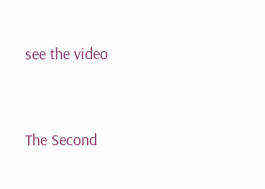see the video


The Second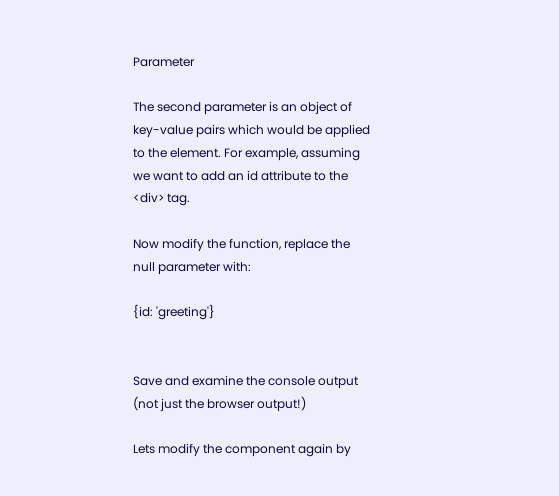Parameter

The second parameter is an object of key-value pairs which would be applied to the element. For example, assuming we want to add an id attribute to the <div> tag.

Now modify the function, replace the null parameter with:

{id: 'greeting'}


Save and examine the console output (not just the browser output!)

Lets modify the component again by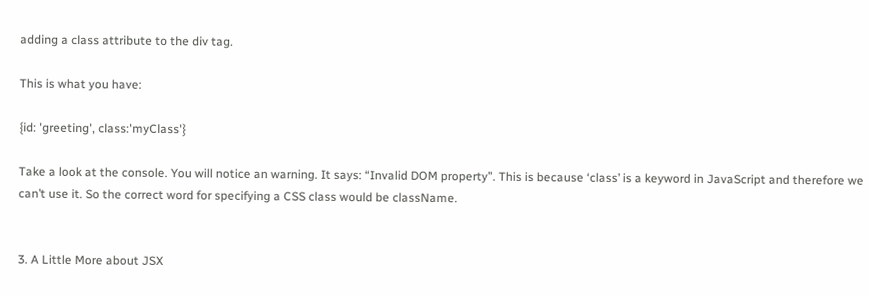adding a class attribute to the div tag.

This is what you have:

{id: 'greeting', class:'myClass'}

Take a look at the console. You will notice an warning. It says: “Invalid DOM property”. This is because ‘class’ is a keyword in JavaScript and therefore we can’t use it. So the correct word for specifying a CSS class would be className.


3. A Little More about JSX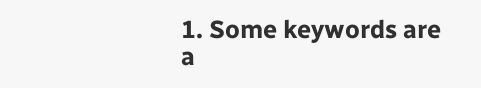1. Some keywords are a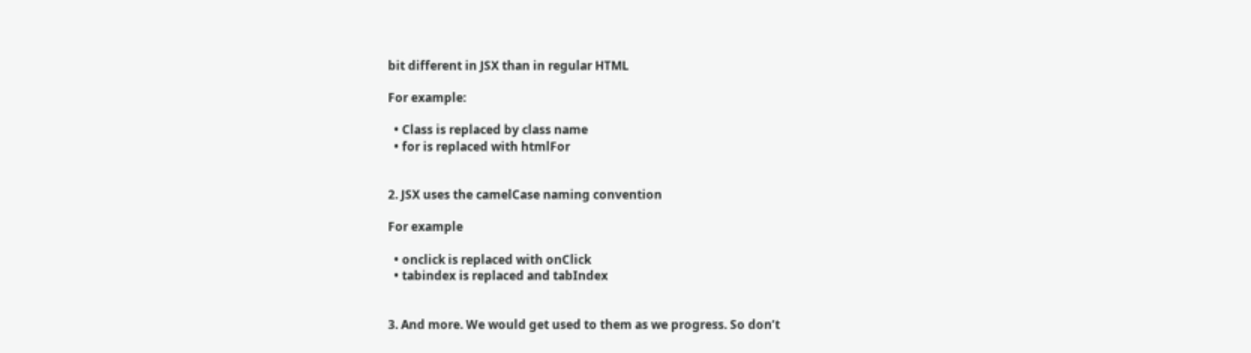bit different in JSX than in regular HTML

For example:

  • Class is replaced by class name
  • for is replaced with htmlFor


2. JSX uses the camelCase naming convention

For example

  • onclick is replaced with onClick
  • tabindex is replaced and tabIndex


3. And more. We would get used to them as we progress. So don’t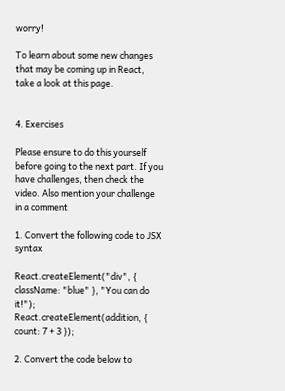worry!

To learn about some new changes that may be coming up in React, take a look at this page.


4. Exercises

Please ensure to do this yourself before going to the next part. If you have challenges, then check the video. Also mention your challenge in a comment

1. Convert the following code to JSX syntax

React.createElement("div", { className: "blue" }, "You can do it!");
React.createElement(addition, { count: 7 + 3 });

2. Convert the code below to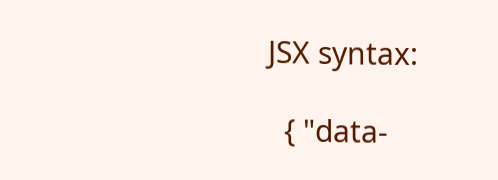JSX syntax:

  { "data-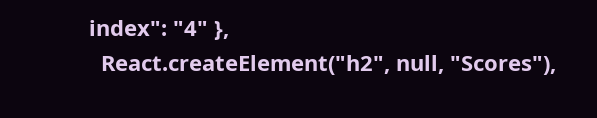index": "4" },
  React.createElement("h2", null, "Scores"),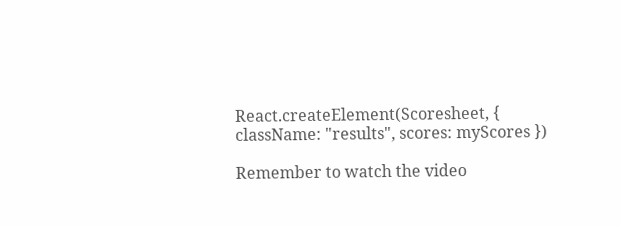React.createElement(Scoresheet, { className: "results", scores: myScores })

Remember to watch the video